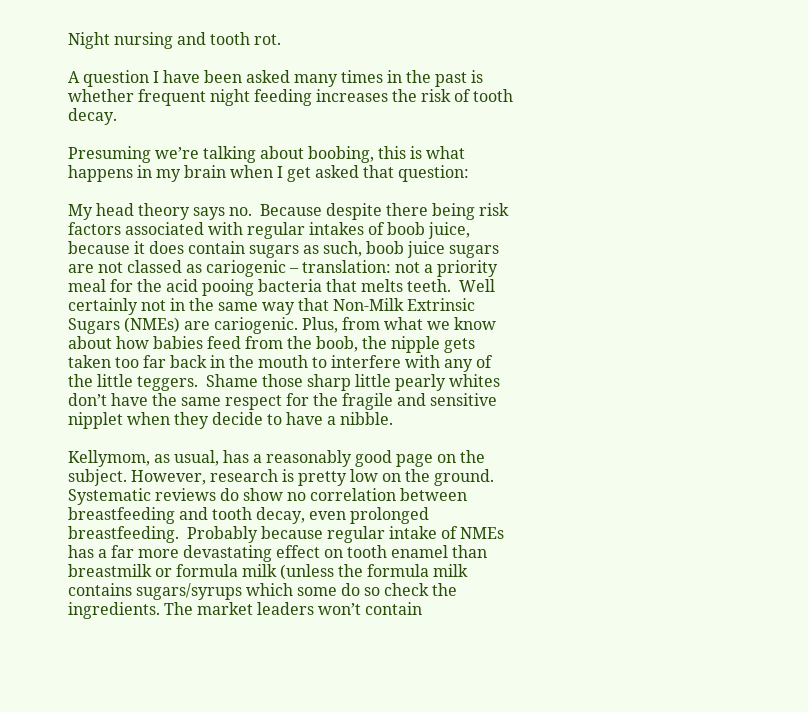Night nursing and tooth rot.

A question I have been asked many times in the past is whether frequent night feeding increases the risk of tooth decay.

Presuming we’re talking about boobing, this is what happens in my brain when I get asked that question:

My head theory says no.  Because despite there being risk factors associated with regular intakes of boob juice, because it does contain sugars as such, boob juice sugars are not classed as cariogenic – translation: not a priority meal for the acid pooing bacteria that melts teeth.  Well certainly not in the same way that Non-Milk Extrinsic Sugars (NMEs) are cariogenic. Plus, from what we know about how babies feed from the boob, the nipple gets taken too far back in the mouth to interfere with any of the little teggers.  Shame those sharp little pearly whites don’t have the same respect for the fragile and sensitive nipplet when they decide to have a nibble.

Kellymom, as usual, has a reasonably good page on the subject. However, research is pretty low on the ground.  Systematic reviews do show no correlation between breastfeeding and tooth decay, even prolonged breastfeeding.  Probably because regular intake of NMEs has a far more devastating effect on tooth enamel than breastmilk or formula milk (unless the formula milk contains sugars/syrups which some do so check the ingredients. The market leaders won’t contain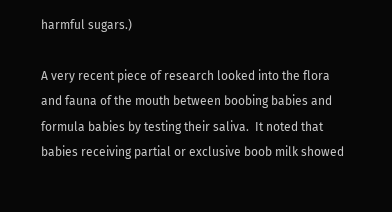harmful sugars.)

A very recent piece of research looked into the flora and fauna of the mouth between boobing babies and formula babies by testing their saliva.  It noted that babies receiving partial or exclusive boob milk showed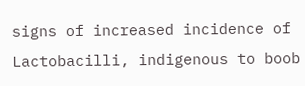signs of increased incidence of Lactobacilli, indigenous to boob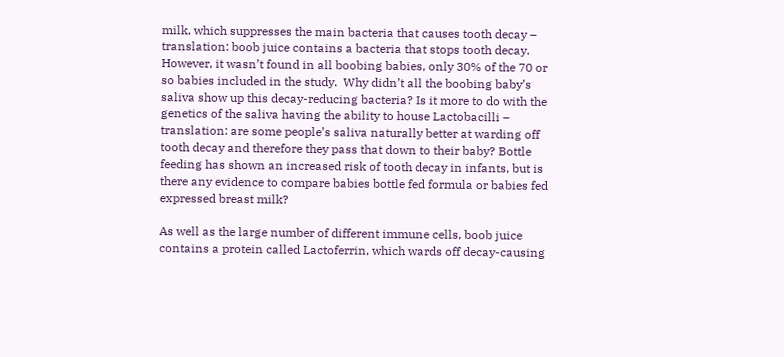milk, which suppresses the main bacteria that causes tooth decay – translation: boob juice contains a bacteria that stops tooth decay. However, it wasn’t found in all boobing babies, only 30% of the 70 or so babies included in the study.  Why didn’t all the boobing baby’s saliva show up this decay-reducing bacteria? Is it more to do with the genetics of the saliva having the ability to house Lactobacilli – translation: are some people’s saliva naturally better at warding off tooth decay and therefore they pass that down to their baby? Bottle feeding has shown an increased risk of tooth decay in infants, but is there any evidence to compare babies bottle fed formula or babies fed expressed breast milk?

As well as the large number of different immune cells, boob juice contains a protein called Lactoferrin, which wards off decay-causing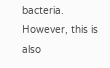bacteria.  However, this is also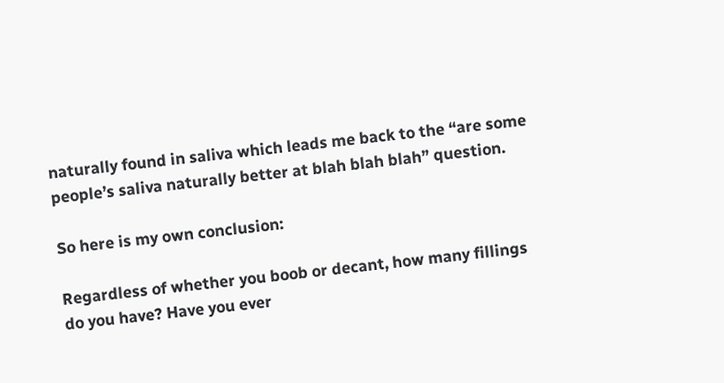naturally found in saliva which leads me back to the “are some people’s saliva naturally better at blah blah blah” question.

So here is my own conclusion:

Regardless of whether you boob or decant, how many fillings do you have? Have you ever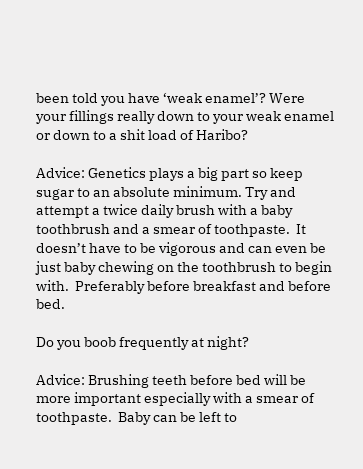been told you have ‘weak enamel’? Were your fillings really down to your weak enamel or down to a shit load of Haribo?

Advice: Genetics plays a big part so keep sugar to an absolute minimum. Try and attempt a twice daily brush with a baby toothbrush and a smear of toothpaste.  It doesn’t have to be vigorous and can even be just baby chewing on the toothbrush to begin with.  Preferably before breakfast and before bed.

Do you boob frequently at night?

Advice: Brushing teeth before bed will be more important especially with a smear of toothpaste.  Baby can be left to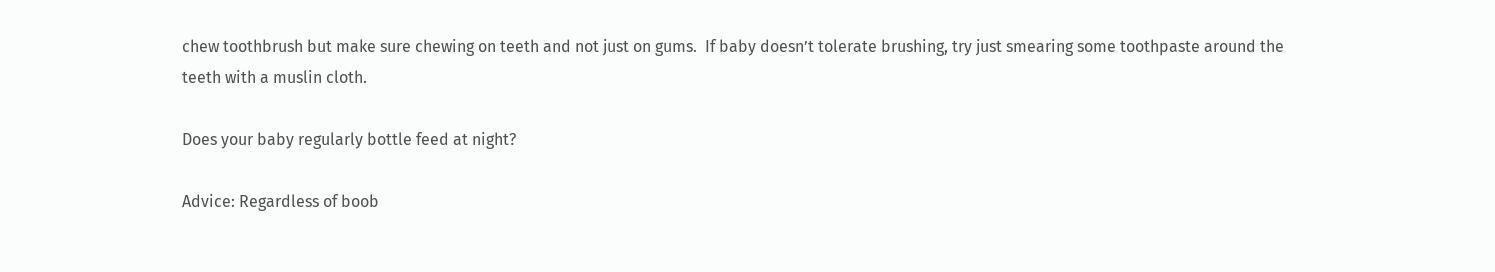chew toothbrush but make sure chewing on teeth and not just on gums.  If baby doesn’t tolerate brushing, try just smearing some toothpaste around the teeth with a muslin cloth.

Does your baby regularly bottle feed at night?

Advice: Regardless of boob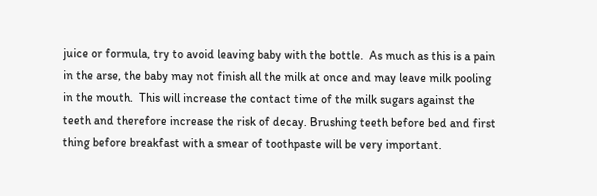juice or formula, try to avoid leaving baby with the bottle.  As much as this is a pain in the arse, the baby may not finish all the milk at once and may leave milk pooling in the mouth.  This will increase the contact time of the milk sugars against the teeth and therefore increase the risk of decay. Brushing teeth before bed and first thing before breakfast with a smear of toothpaste will be very important.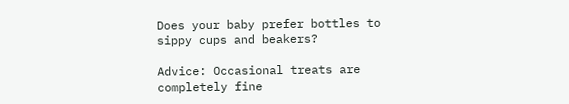Does your baby prefer bottles to sippy cups and beakers?

Advice: Occasional treats are completely fine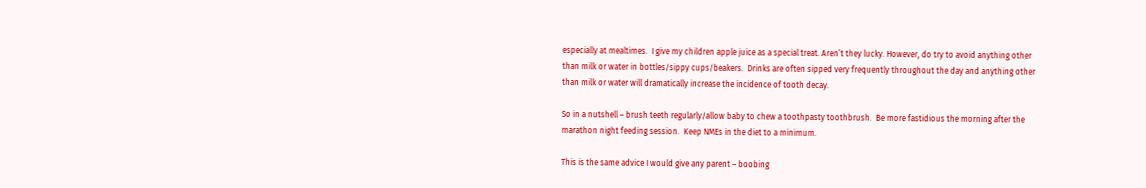especially at mealtimes.  I give my children apple juice as a special treat. Aren’t they lucky. However, do try to avoid anything other than milk or water in bottles/sippy cups/beakers.  Drinks are often sipped very frequently throughout the day and anything other than milk or water will dramatically increase the incidence of tooth decay.

So in a nutshell – brush teeth regularly/allow baby to chew a toothpasty toothbrush.  Be more fastidious the morning after the marathon night feeding session.  Keep NMEs in the diet to a minimum.

This is the same advice I would give any parent – boobing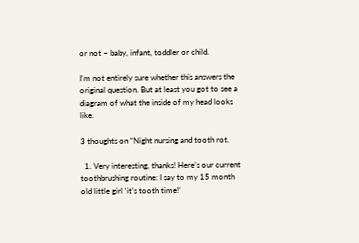or not – baby, infant, toddler or child.

I’m not entirely sure whether this answers the original question. But at least you got to see a diagram of what the inside of my head looks like.

3 thoughts on “Night nursing and tooth rot.

  1. Very interesting, thanks! Here’s our current toothbrushing routine: I say to my 15 month old little girl ‘it’s tooth time!’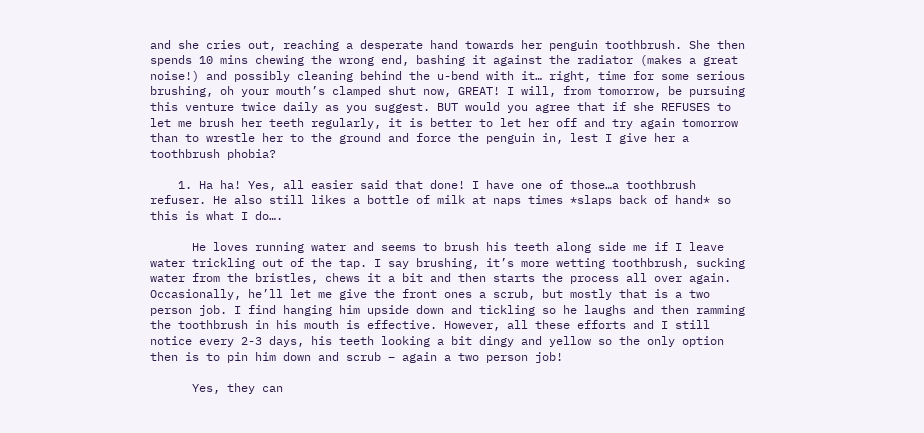and she cries out, reaching a desperate hand towards her penguin toothbrush. She then spends 10 mins chewing the wrong end, bashing it against the radiator (makes a great noise!) and possibly cleaning behind the u-bend with it… right, time for some serious brushing, oh your mouth’s clamped shut now, GREAT! I will, from tomorrow, be pursuing this venture twice daily as you suggest. BUT would you agree that if she REFUSES to let me brush her teeth regularly, it is better to let her off and try again tomorrow than to wrestle her to the ground and force the penguin in, lest I give her a toothbrush phobia?

    1. Ha ha! Yes, all easier said that done! I have one of those…a toothbrush refuser. He also still likes a bottle of milk at naps times *slaps back of hand* so this is what I do….

      He loves running water and seems to brush his teeth along side me if I leave water trickling out of the tap. I say brushing, it’s more wetting toothbrush, sucking water from the bristles, chews it a bit and then starts the process all over again. Occasionally, he’ll let me give the front ones a scrub, but mostly that is a two person job. I find hanging him upside down and tickling so he laughs and then ramming the toothbrush in his mouth is effective. However, all these efforts and I still notice every 2-3 days, his teeth looking a bit dingy and yellow so the only option then is to pin him down and scrub – again a two person job!

      Yes, they can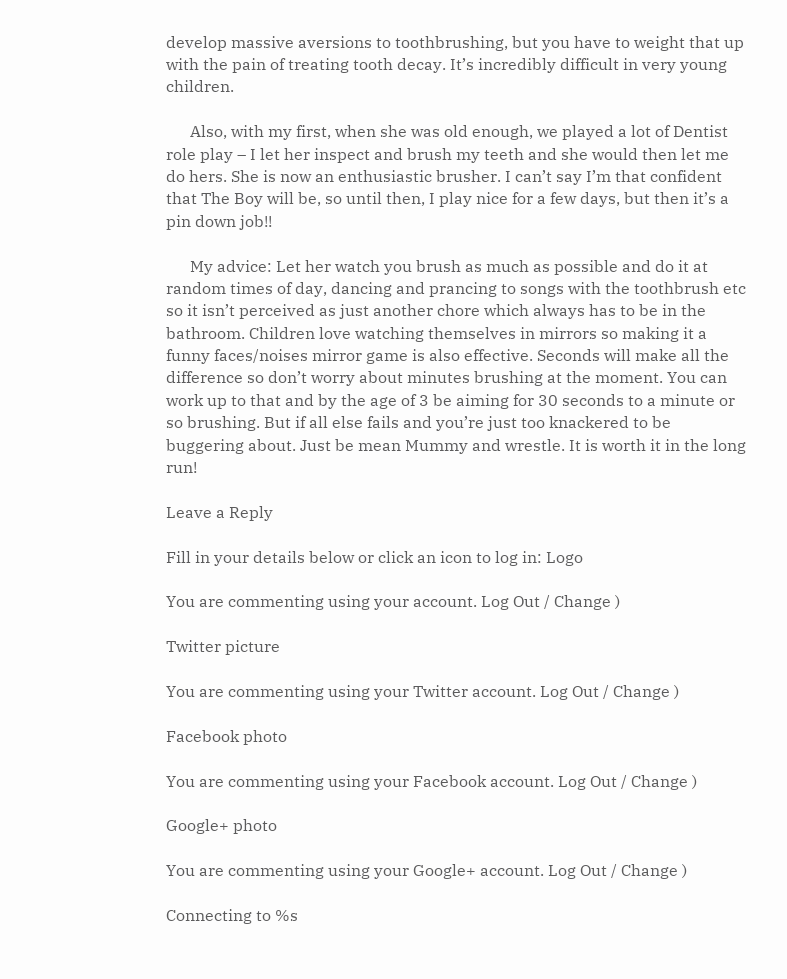develop massive aversions to toothbrushing, but you have to weight that up with the pain of treating tooth decay. It’s incredibly difficult in very young children.

      Also, with my first, when she was old enough, we played a lot of Dentist role play – I let her inspect and brush my teeth and she would then let me do hers. She is now an enthusiastic brusher. I can’t say I’m that confident that The Boy will be, so until then, I play nice for a few days, but then it’s a pin down job!!

      My advice: Let her watch you brush as much as possible and do it at random times of day, dancing and prancing to songs with the toothbrush etc so it isn’t perceived as just another chore which always has to be in the bathroom. Children love watching themselves in mirrors so making it a funny faces/noises mirror game is also effective. Seconds will make all the difference so don’t worry about minutes brushing at the moment. You can work up to that and by the age of 3 be aiming for 30 seconds to a minute or so brushing. But if all else fails and you’re just too knackered to be buggering about. Just be mean Mummy and wrestle. It is worth it in the long run!

Leave a Reply

Fill in your details below or click an icon to log in: Logo

You are commenting using your account. Log Out / Change )

Twitter picture

You are commenting using your Twitter account. Log Out / Change )

Facebook photo

You are commenting using your Facebook account. Log Out / Change )

Google+ photo

You are commenting using your Google+ account. Log Out / Change )

Connecting to %s